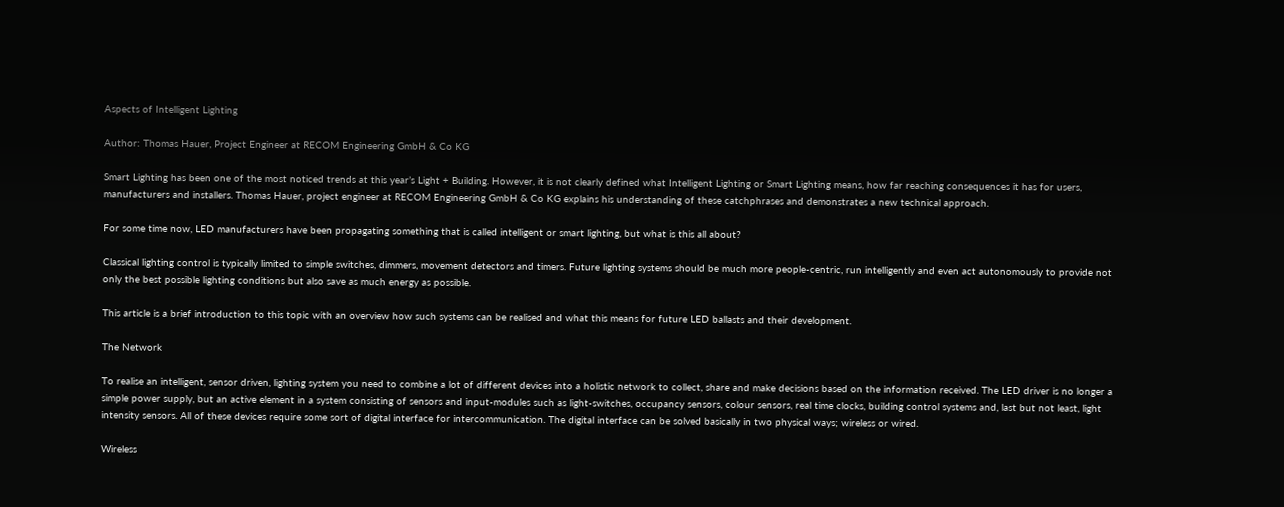Aspects of Intelligent Lighting

Author: Thomas Hauer, Project Engineer at RECOM Engineering GmbH & Co KG

Smart Lighting has been one of the most noticed trends at this year’s Light + Building. However, it is not clearly defined what Intelligent Lighting or Smart Lighting means, how far reaching consequences it has for users, manufacturers and installers. Thomas Hauer, project engineer at RECOM Engineering GmbH & Co KG explains his understanding of these catchphrases and demonstrates a new technical approach.

For some time now, LED manufacturers have been propagating something that is called intelligent or smart lighting, but what is this all about?

Classical lighting control is typically limited to simple switches, dimmers, movement detectors and timers. Future lighting systems should be much more people-centric, run intelligently and even act autonomously to provide not only the best possible lighting conditions but also save as much energy as possible.

This article is a brief introduction to this topic with an overview how such systems can be realised and what this means for future LED ballasts and their development.

The Network

To realise an intelligent, sensor driven, lighting system you need to combine a lot of different devices into a holistic network to collect, share and make decisions based on the information received. The LED driver is no longer a simple power supply, but an active element in a system consisting of sensors and input-modules such as light-switches, occupancy sensors, colour sensors, real time clocks, building control systems and, last but not least, light intensity sensors. All of these devices require some sort of digital interface for intercommunication. The digital interface can be solved basically in two physical ways; wireless or wired.

Wireless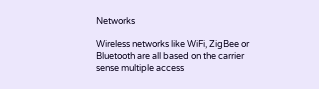Networks

Wireless networks like WiFi, ZigBee or Bluetooth are all based on the carrier sense multiple access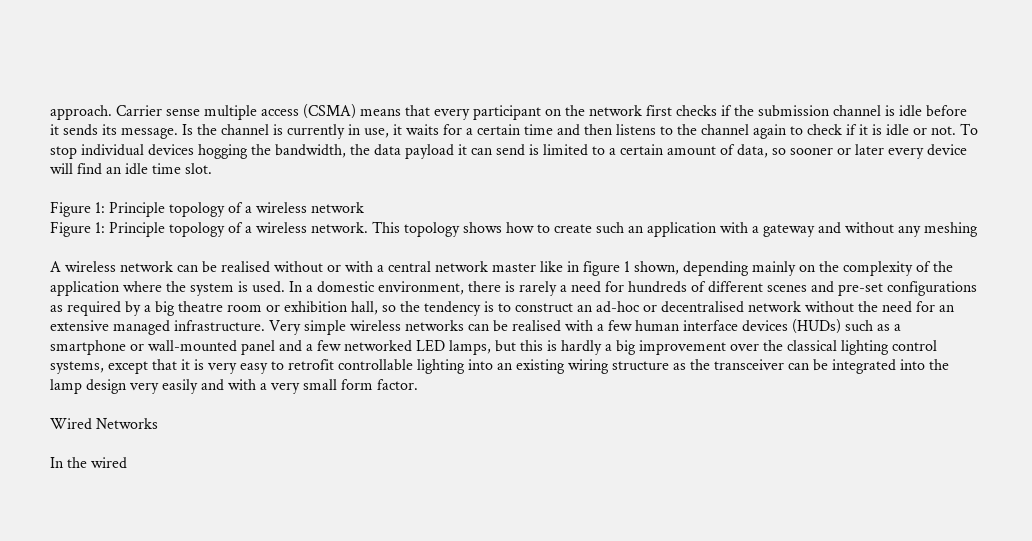approach. Carrier sense multiple access (CSMA) means that every participant on the network first checks if the submission channel is idle before it sends its message. Is the channel is currently in use, it waits for a certain time and then listens to the channel again to check if it is idle or not. To stop individual devices hogging the bandwidth, the data payload it can send is limited to a certain amount of data, so sooner or later every device will find an idle time slot.

Figure 1: Principle topology of a wireless network
Figure 1: Principle topology of a wireless network. This topology shows how to create such an application with a gateway and without any meshing

A wireless network can be realised without or with a central network master like in figure 1 shown, depending mainly on the complexity of the application where the system is used. In a domestic environment, there is rarely a need for hundreds of different scenes and pre-set configurations as required by a big theatre room or exhibition hall, so the tendency is to construct an ad-hoc or decentralised network without the need for an extensive managed infrastructure. Very simple wireless networks can be realised with a few human interface devices (HUDs) such as a smartphone or wall-mounted panel and a few networked LED lamps, but this is hardly a big improvement over the classical lighting control systems, except that it is very easy to retrofit controllable lighting into an existing wiring structure as the transceiver can be integrated into the lamp design very easily and with a very small form factor.

Wired Networks

In the wired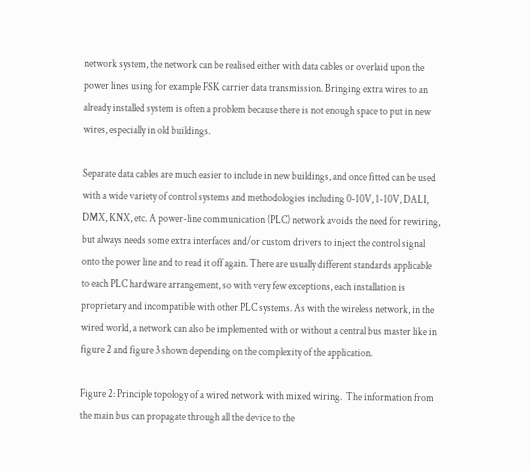network system, the network can be realised either with data cables or overlaid upon the power lines using for example FSK carrier data transmission. Bringing extra wires to an already installed system is often a problem because there is not enough space to put in new wires, especially in old buildings.

Separate data cables are much easier to include in new buildings, and once fitted can be used with a wide variety of control systems and methodologies including 0-10V, 1-10V, DALI, DMX, KNX, etc. A power-line communication (PLC) network avoids the need for rewiring, but always needs some extra interfaces and/or custom drivers to inject the control signal onto the power line and to read it off again. There are usually different standards applicable to each PLC hardware arrangement, so with very few exceptions, each installation is proprietary and incompatible with other PLC systems. As with the wireless network, in the wired world, a network can also be implemented with or without a central bus master like in figure 2 and figure 3 shown depending on the complexity of the application.

Figure 2: Principle topology of a wired network with mixed wiring.  The information from the main bus can propagate through all the device to the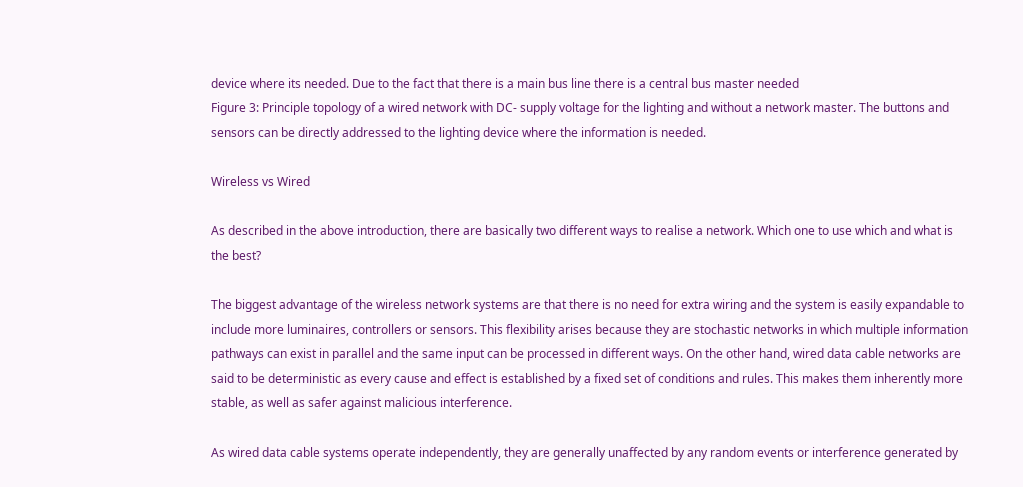device where its needed. Due to the fact that there is a main bus line there is a central bus master needed
Figure 3: Principle topology of a wired network with DC- supply voltage for the lighting and without a network master. The buttons and sensors can be directly addressed to the lighting device where the information is needed.

Wireless vs Wired

As described in the above introduction, there are basically two different ways to realise a network. Which one to use which and what is the best?

The biggest advantage of the wireless network systems are that there is no need for extra wiring and the system is easily expandable to include more luminaires, controllers or sensors. This flexibility arises because they are stochastic networks in which multiple information pathways can exist in parallel and the same input can be processed in different ways. On the other hand, wired data cable networks are said to be deterministic as every cause and effect is established by a fixed set of conditions and rules. This makes them inherently more stable, as well as safer against malicious interference.

As wired data cable systems operate independently, they are generally unaffected by any random events or interference generated by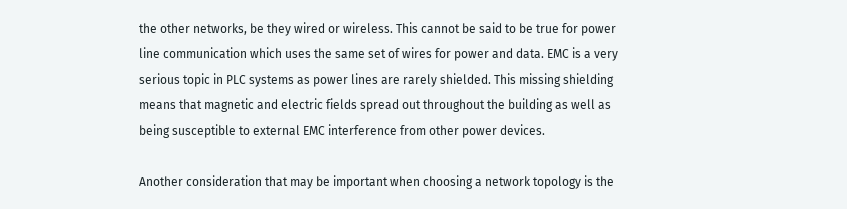the other networks, be they wired or wireless. This cannot be said to be true for power line communication which uses the same set of wires for power and data. EMC is a very serious topic in PLC systems as power lines are rarely shielded. This missing shielding means that magnetic and electric fields spread out throughout the building as well as being susceptible to external EMC interference from other power devices.

Another consideration that may be important when choosing a network topology is the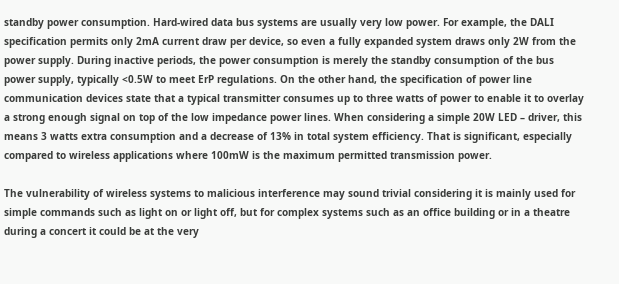standby power consumption. Hard-wired data bus systems are usually very low power. For example, the DALI specification permits only 2mA current draw per device, so even a fully expanded system draws only 2W from the power supply. During inactive periods, the power consumption is merely the standby consumption of the bus power supply, typically <0.5W to meet ErP regulations. On the other hand, the specification of power line communication devices state that a typical transmitter consumes up to three watts of power to enable it to overlay a strong enough signal on top of the low impedance power lines. When considering a simple 20W LED – driver, this means 3 watts extra consumption and a decrease of 13% in total system efficiency. That is significant, especially compared to wireless applications where 100mW is the maximum permitted transmission power.

The vulnerability of wireless systems to malicious interference may sound trivial considering it is mainly used for simple commands such as light on or light off, but for complex systems such as an office building or in a theatre during a concert it could be at the very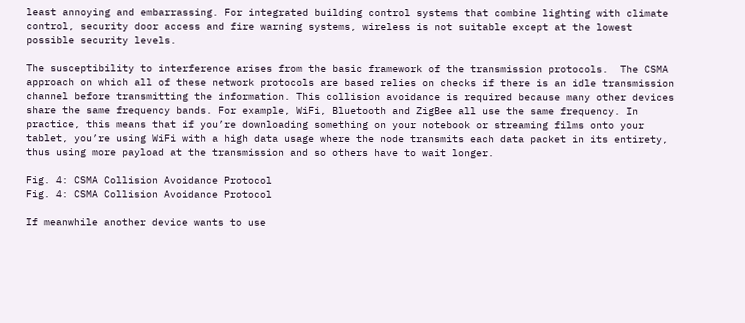least annoying and embarrassing. For integrated building control systems that combine lighting with climate control, security door access and fire warning systems, wireless is not suitable except at the lowest possible security levels.

The susceptibility to interference arises from the basic framework of the transmission protocols.  The CSMA approach on which all of these network protocols are based relies on checks if there is an idle transmission channel before transmitting the information. This collision avoidance is required because many other devices share the same frequency bands. For example, WiFi, Bluetooth and ZigBee all use the same frequency. In practice, this means that if you’re downloading something on your notebook or streaming films onto your tablet, you’re using WiFi with a high data usage where the node transmits each data packet in its entirety, thus using more payload at the transmission and so others have to wait longer.

Fig. 4: CSMA Collision Avoidance Protocol
Fig. 4: CSMA Collision Avoidance Protocol

If meanwhile another device wants to use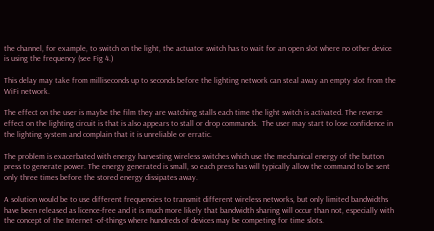the channel, for example, to switch on the light, the actuator switch has to wait for an open slot where no other device is using the frequency (see Fig 4.)

This delay may take from milliseconds up to seconds before the lighting network can steal away an empty slot from the WiFi network.

The effect on the user is maybe the film they are watching stalls each time the light switch is activated. The reverse effect on the lighting circuit is that is also appears to stall or drop commands.  The user may start to lose confidence in the lighting system and complain that it is unreliable or erratic.

The problem is exacerbated with energy harvesting wireless switches which use the mechanical energy of the button press to generate power. The energy generated is small, so each press has will typically allow the command to be sent only three times before the stored energy dissipates away.

A solution would be to use different frequencies to transmit different wireless networks, but only limited bandwidths have been released as licence-free and it is much more likely that bandwidth sharing will occur than not, especially with the concept of the Internet -of-things where hundreds of devices may be competing for time slots.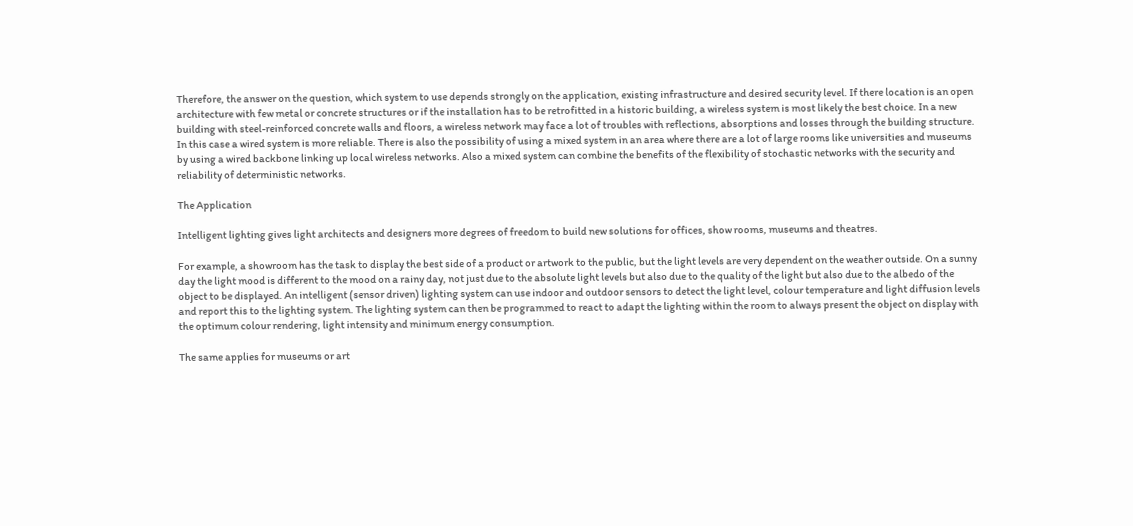Therefore, the answer on the question, which system to use depends strongly on the application, existing infrastructure and desired security level. If there location is an open architecture with few metal or concrete structures or if the installation has to be retrofitted in a historic building, a wireless system is most likely the best choice. In a new building with steel-reinforced concrete walls and floors, a wireless network may face a lot of troubles with reflections, absorptions and losses through the building structure. In this case a wired system is more reliable. There is also the possibility of using a mixed system in an area where there are a lot of large rooms like universities and museums by using a wired backbone linking up local wireless networks. Also a mixed system can combine the benefits of the flexibility of stochastic networks with the security and reliability of deterministic networks.

The Application

Intelligent lighting gives light architects and designers more degrees of freedom to build new solutions for offices, show rooms, museums and theatres.

For example, a showroom has the task to display the best side of a product or artwork to the public, but the light levels are very dependent on the weather outside. On a sunny day the light mood is different to the mood on a rainy day, not just due to the absolute light levels but also due to the quality of the light but also due to the albedo of the object to be displayed. An intelligent (sensor driven) lighting system can use indoor and outdoor sensors to detect the light level, colour temperature and light diffusion levels and report this to the lighting system. The lighting system can then be programmed to react to adapt the lighting within the room to always present the object on display with the optimum colour rendering, light intensity and minimum energy consumption.

The same applies for museums or art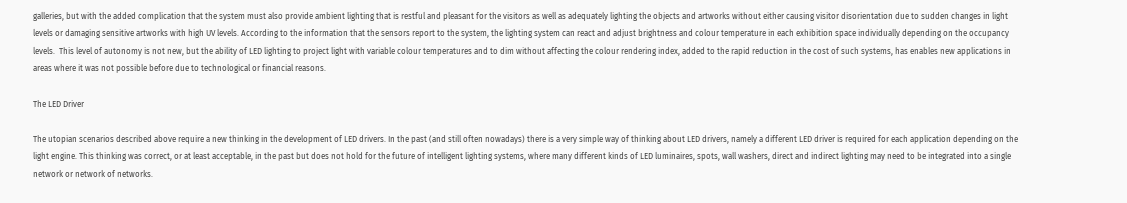galleries, but with the added complication that the system must also provide ambient lighting that is restful and pleasant for the visitors as well as adequately lighting the objects and artworks without either causing visitor disorientation due to sudden changes in light levels or damaging sensitive artworks with high UV levels. According to the information that the sensors report to the system, the lighting system can react and adjust brightness and colour temperature in each exhibition space individually depending on the occupancy levels.  This level of autonomy is not new, but the ability of LED lighting to project light with variable colour temperatures and to dim without affecting the colour rendering index, added to the rapid reduction in the cost of such systems, has enables new applications in areas where it was not possible before due to technological or financial reasons.

The LED Driver

The utopian scenarios described above require a new thinking in the development of LED drivers. In the past (and still often nowadays) there is a very simple way of thinking about LED drivers, namely a different LED driver is required for each application depending on the light engine. This thinking was correct, or at least acceptable, in the past but does not hold for the future of intelligent lighting systems, where many different kinds of LED luminaires, spots, wall washers, direct and indirect lighting may need to be integrated into a single network or network of networks.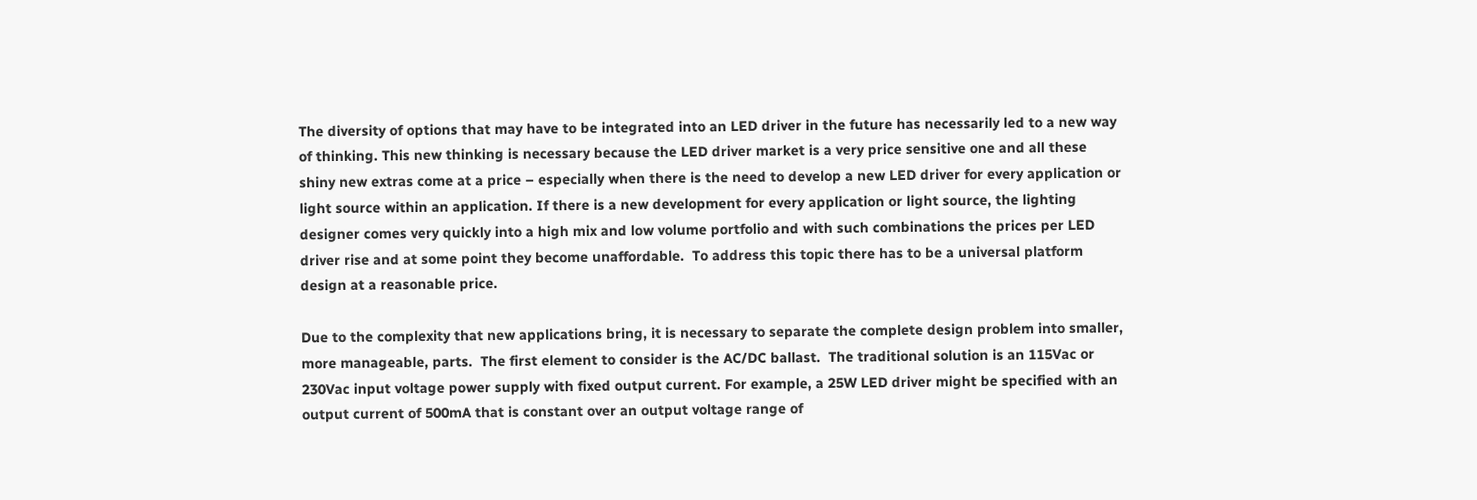The diversity of options that may have to be integrated into an LED driver in the future has necessarily led to a new way of thinking. This new thinking is necessary because the LED driver market is a very price sensitive one and all these shiny new extras come at a price – especially when there is the need to develop a new LED driver for every application or light source within an application. If there is a new development for every application or light source, the lighting designer comes very quickly into a high mix and low volume portfolio and with such combinations the prices per LED driver rise and at some point they become unaffordable.  To address this topic there has to be a universal platform design at a reasonable price.

Due to the complexity that new applications bring, it is necessary to separate the complete design problem into smaller, more manageable, parts.  The first element to consider is the AC/DC ballast.  The traditional solution is an 115Vac or 230Vac input voltage power supply with fixed output current. For example, a 25W LED driver might be specified with an output current of 500mA that is constant over an output voltage range of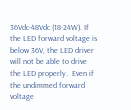36Vdc-48Vdc (18-24W). If the LED forward voltage is below 36V, the LED driver will not be able to drive the LED properly.  Even if the undimmed forward voltage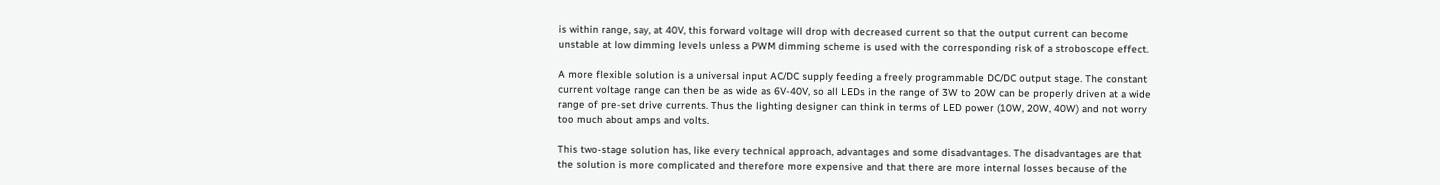is within range, say, at 40V, this forward voltage will drop with decreased current so that the output current can become unstable at low dimming levels unless a PWM dimming scheme is used with the corresponding risk of a stroboscope effect.

A more flexible solution is a universal input AC/DC supply feeding a freely programmable DC/DC output stage. The constant current voltage range can then be as wide as 6V-40V, so all LEDs in the range of 3W to 20W can be properly driven at a wide range of pre-set drive currents. Thus the lighting designer can think in terms of LED power (10W, 20W, 40W) and not worry too much about amps and volts.

This two-stage solution has, like every technical approach, advantages and some disadvantages. The disadvantages are that the solution is more complicated and therefore more expensive and that there are more internal losses because of the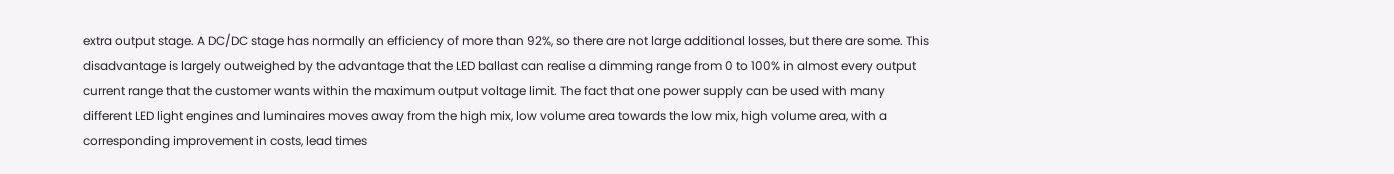extra output stage. A DC/DC stage has normally an efficiency of more than 92%, so there are not large additional losses, but there are some. This disadvantage is largely outweighed by the advantage that the LED ballast can realise a dimming range from 0 to 100% in almost every output current range that the customer wants within the maximum output voltage limit. The fact that one power supply can be used with many different LED light engines and luminaires moves away from the high mix, low volume area towards the low mix, high volume area, with a corresponding improvement in costs, lead times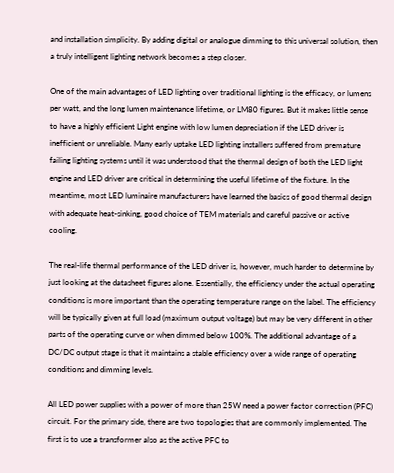and installation simplicity. By adding digital or analogue dimming to this universal solution, then a truly intelligent lighting network becomes a step closer.

One of the main advantages of LED lighting over traditional lighting is the efficacy, or lumens per watt, and the long lumen maintenance lifetime, or LM80 figures. But it makes little sense to have a highly efficient Light engine with low lumen depreciation if the LED driver is inefficient or unreliable. Many early uptake LED lighting installers suffered from premature failing lighting systems until it was understood that the thermal design of both the LED light engine and LED driver are critical in determining the useful lifetime of the fixture. In the meantime, most LED luminaire manufacturers have learned the basics of good thermal design with adequate heat-sinking, good choice of TEM materials and careful passive or active cooling.

The real-life thermal performance of the LED driver is, however, much harder to determine by just looking at the datasheet figures alone. Essentially, the efficiency under the actual operating conditions is more important than the operating temperature range on the label. The efficiency will be typically given at full load (maximum output voltage) but may be very different in other parts of the operating curve or when dimmed below 100%. The additional advantage of a DC/DC output stage is that it maintains a stable efficiency over a wide range of operating conditions and dimming levels.

All LED power supplies with a power of more than 25W need a power factor correction (PFC) circuit. For the primary side, there are two topologies that are commonly implemented. The first is to use a transformer also as the active PFC to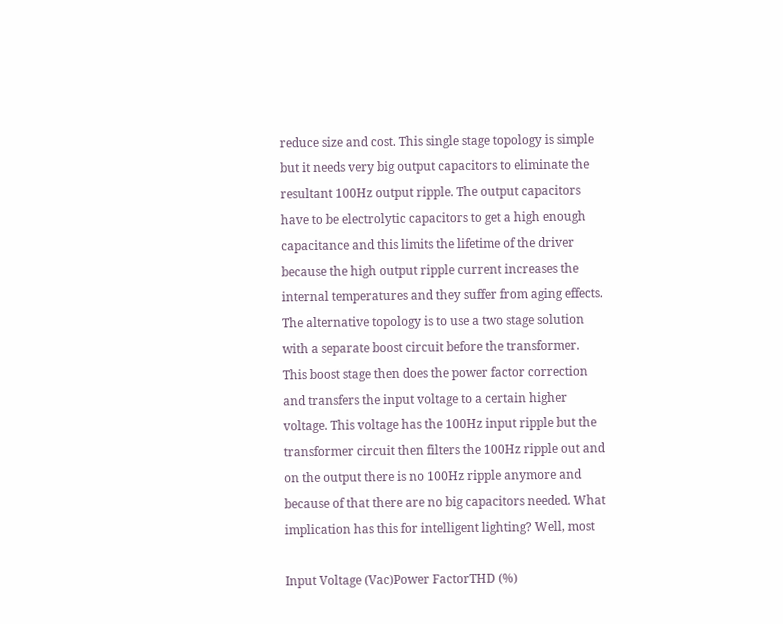reduce size and cost. This single stage topology is simple but it needs very big output capacitors to eliminate the resultant 100Hz output ripple. The output capacitors have to be electrolytic capacitors to get a high enough capacitance and this limits the lifetime of the driver because the high output ripple current increases the internal temperatures and they suffer from aging effects. The alternative topology is to use a two stage solution with a separate boost circuit before the transformer. This boost stage then does the power factor correction and transfers the input voltage to a certain higher voltage. This voltage has the 100Hz input ripple but the transformer circuit then filters the 100Hz ripple out and on the output there is no 100Hz ripple anymore and because of that there are no big capacitors needed. What implication has this for intelligent lighting? Well, most

Input Voltage (Vac)Power FactorTHD (%)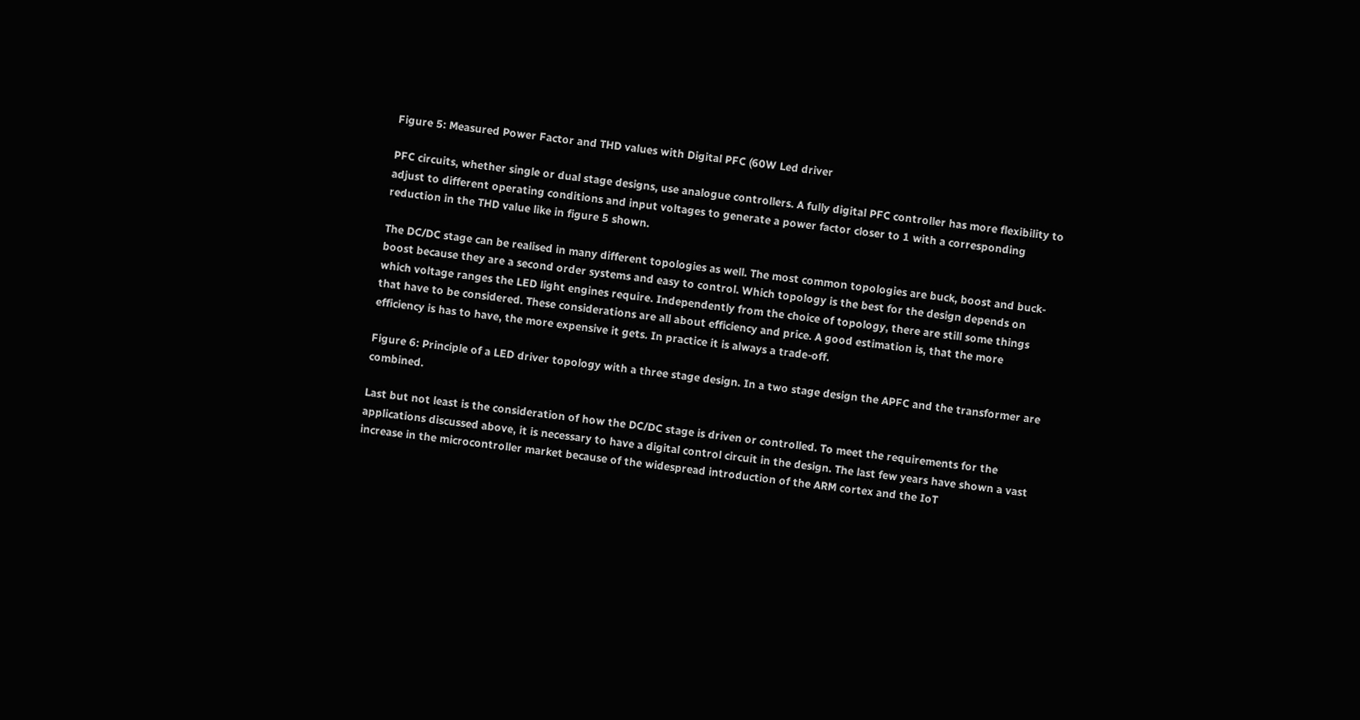Figure 5: Measured Power Factor and THD values with Digital PFC (60W Led driver

PFC circuits, whether single or dual stage designs, use analogue controllers. A fully digital PFC controller has more flexibility to adjust to different operating conditions and input voltages to generate a power factor closer to 1 with a corresponding reduction in the THD value like in figure 5 shown.

The DC/DC stage can be realised in many different topologies as well. The most common topologies are buck, boost and buck-boost because they are a second order systems and easy to control. Which topology is the best for the design depends on which voltage ranges the LED light engines require. Independently from the choice of topology, there are still some things that have to be considered. These considerations are all about efficiency and price. A good estimation is, that the more efficiency is has to have, the more expensive it gets. In practice it is always a trade-off.

Figure 6: Principle of a LED driver topology with a three stage design. In a two stage design the APFC and the transformer are combined.

Last but not least is the consideration of how the DC/DC stage is driven or controlled. To meet the requirements for the applications discussed above, it is necessary to have a digital control circuit in the design. The last few years have shown a vast increase in the microcontroller market because of the widespread introduction of the ARM cortex and the IoT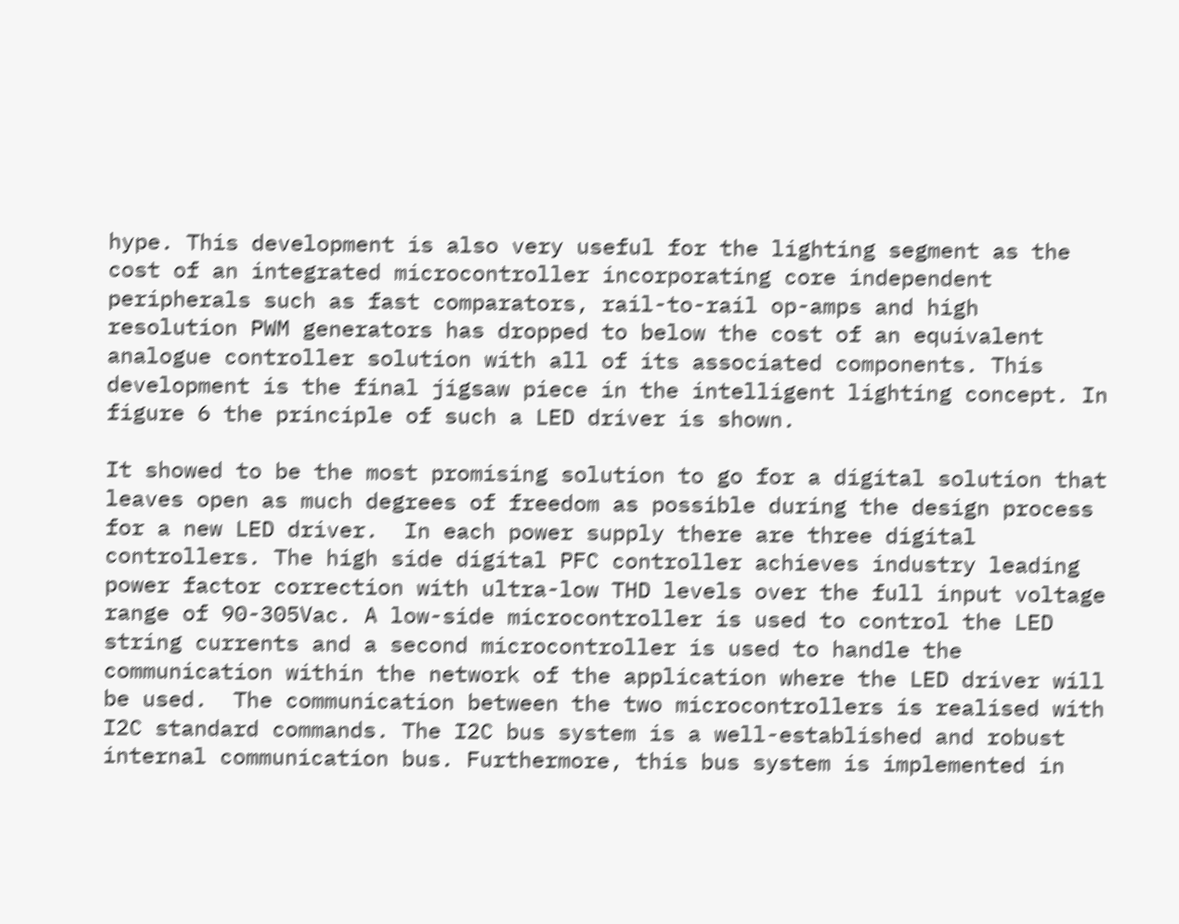hype. This development is also very useful for the lighting segment as the cost of an integrated microcontroller incorporating core independent peripherals such as fast comparators, rail-to-rail op-amps and high resolution PWM generators has dropped to below the cost of an equivalent analogue controller solution with all of its associated components. This development is the final jigsaw piece in the intelligent lighting concept. In figure 6 the principle of such a LED driver is shown.

It showed to be the most promising solution to go for a digital solution that leaves open as much degrees of freedom as possible during the design process for a new LED driver.  In each power supply there are three digital controllers. The high side digital PFC controller achieves industry leading power factor correction with ultra-low THD levels over the full input voltage range of 90-305Vac. A low-side microcontroller is used to control the LED string currents and a second microcontroller is used to handle the communication within the network of the application where the LED driver will be used.  The communication between the two microcontrollers is realised with I2C standard commands. The I2C bus system is a well-established and robust internal communication bus. Furthermore, this bus system is implemented in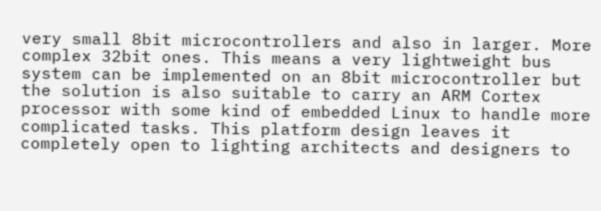very small 8bit microcontrollers and also in larger. More complex 32bit ones. This means a very lightweight bus system can be implemented on an 8bit microcontroller but the solution is also suitable to carry an ARM Cortex processor with some kind of embedded Linux to handle more complicated tasks. This platform design leaves it completely open to lighting architects and designers to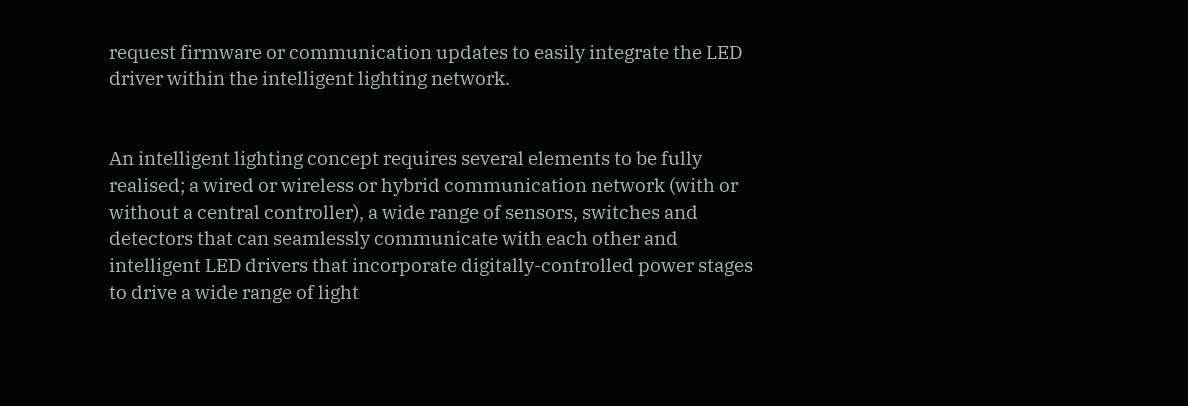request firmware or communication updates to easily integrate the LED driver within the intelligent lighting network.


An intelligent lighting concept requires several elements to be fully realised; a wired or wireless or hybrid communication network (with or without a central controller), a wide range of sensors, switches and detectors that can seamlessly communicate with each other and intelligent LED drivers that incorporate digitally-controlled power stages to drive a wide range of light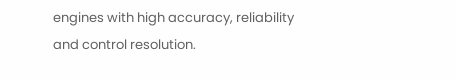engines with high accuracy, reliability and control resolution.